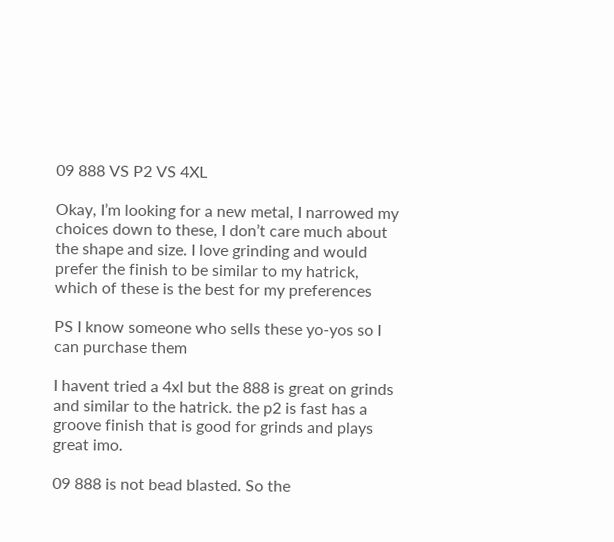09 888 VS P2 VS 4XL

Okay, I’m looking for a new metal, I narrowed my choices down to these, I don’t care much about the shape and size. I love grinding and would prefer the finish to be similar to my hatrick, which of these is the best for my preferences

PS I know someone who sells these yo-yos so I can purchase them

I havent tried a 4xl but the 888 is great on grinds and similar to the hatrick. the p2 is fast has a groove finish that is good for grinds and plays great imo.

09 888 is not bead blasted. So the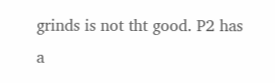grinds is not tht good. P2 has a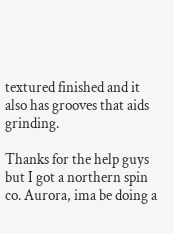textured finished and it also has grooves that aids grinding.

Thanks for the help guys but I got a northern spin co. Aurora, ima be doing a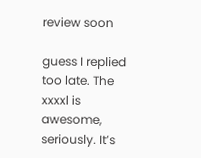review soon

guess I replied too late. The xxxxl is awesome, seriously. It’s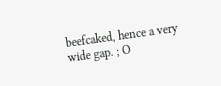beefcaked, hence a very wide gap. ; O